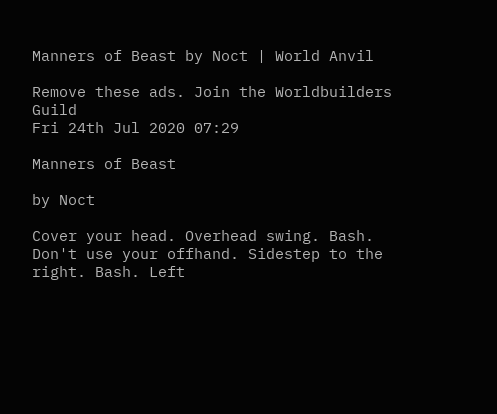Manners of Beast by Noct | World Anvil

Remove these ads. Join the Worldbuilders Guild
Fri 24th Jul 2020 07:29

Manners of Beast

by Noct

Cover your head. Overhead swing. Bash. Don't use your offhand. Sidestep to the right. Bash. Left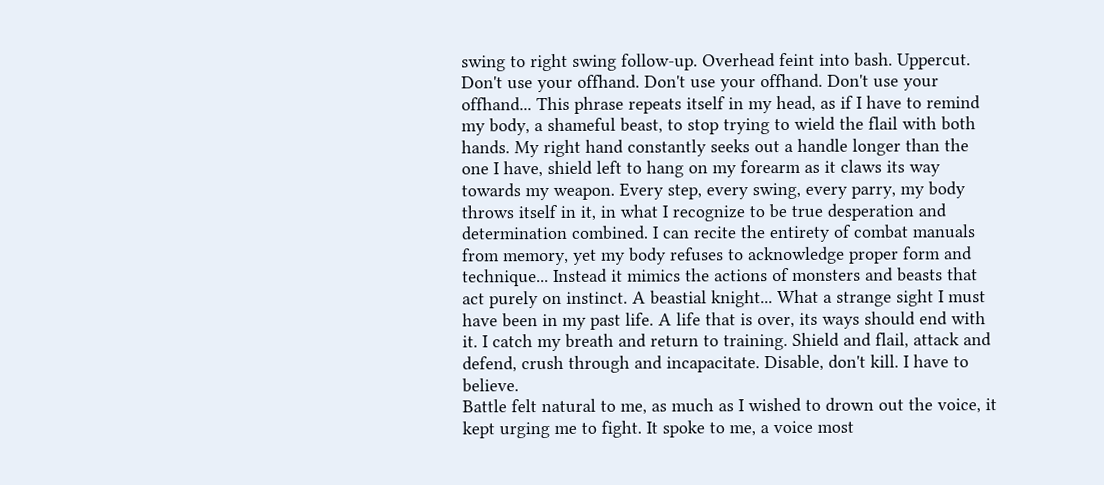swing to right swing follow-up. Overhead feint into bash. Uppercut. Don't use your offhand. Don't use your offhand. Don't use your offhand... This phrase repeats itself in my head, as if I have to remind my body, a shameful beast, to stop trying to wield the flail with both hands. My right hand constantly seeks out a handle longer than the one I have, shield left to hang on my forearm as it claws its way towards my weapon. Every step, every swing, every parry, my body throws itself in it, in what I recognize to be true desperation and determination combined. I can recite the entirety of combat manuals from memory, yet my body refuses to acknowledge proper form and technique... Instead it mimics the actions of monsters and beasts that act purely on instinct. A beastial knight... What a strange sight I must have been in my past life. A life that is over, its ways should end with it. I catch my breath and return to training. Shield and flail, attack and defend, crush through and incapacitate. Disable, don't kill. I have to believe.
Battle felt natural to me, as much as I wished to drown out the voice, it kept urging me to fight. It spoke to me, a voice most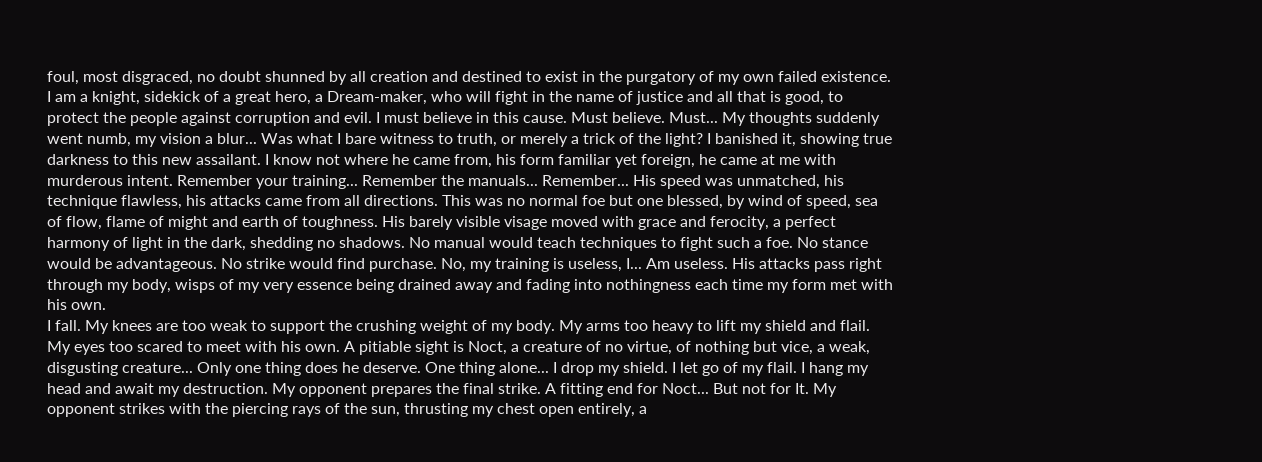foul, most disgraced, no doubt shunned by all creation and destined to exist in the purgatory of my own failed existence. I am a knight, sidekick of a great hero, a Dream-maker, who will fight in the name of justice and all that is good, to protect the people against corruption and evil. I must believe in this cause. Must believe. Must... My thoughts suddenly went numb, my vision a blur... Was what I bare witness to truth, or merely a trick of the light? I banished it, showing true darkness to this new assailant. I know not where he came from, his form familiar yet foreign, he came at me with murderous intent. Remember your training... Remember the manuals... Remember... His speed was unmatched, his technique flawless, his attacks came from all directions. This was no normal foe but one blessed, by wind of speed, sea of flow, flame of might and earth of toughness. His barely visible visage moved with grace and ferocity, a perfect harmony of light in the dark, shedding no shadows. No manual would teach techniques to fight such a foe. No stance would be advantageous. No strike would find purchase. No, my training is useless, I... Am useless. His attacks pass right through my body, wisps of my very essence being drained away and fading into nothingness each time my form met with his own.
I fall. My knees are too weak to support the crushing weight of my body. My arms too heavy to lift my shield and flail. My eyes too scared to meet with his own. A pitiable sight is Noct, a creature of no virtue, of nothing but vice, a weak, disgusting creature... Only one thing does he deserve. One thing alone... I drop my shield. I let go of my flail. I hang my head and await my destruction. My opponent prepares the final strike. A fitting end for Noct... But not for It. My opponent strikes with the piercing rays of the sun, thrusting my chest open entirely, a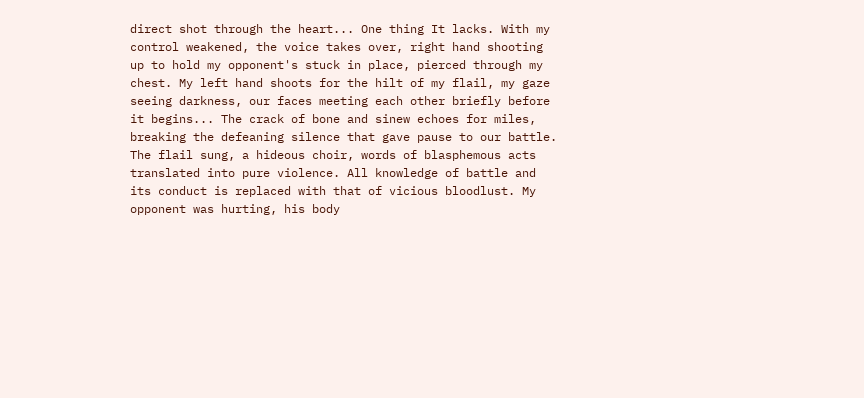direct shot through the heart... One thing It lacks. With my control weakened, the voice takes over, right hand shooting up to hold my opponent's stuck in place, pierced through my chest. My left hand shoots for the hilt of my flail, my gaze seeing darkness, our faces meeting each other briefly before it begins... The crack of bone and sinew echoes for miles, breaking the defeaning silence that gave pause to our battle. The flail sung, a hideous choir, words of blasphemous acts translated into pure violence. All knowledge of battle and its conduct is replaced with that of vicious bloodlust. My opponent was hurting, his body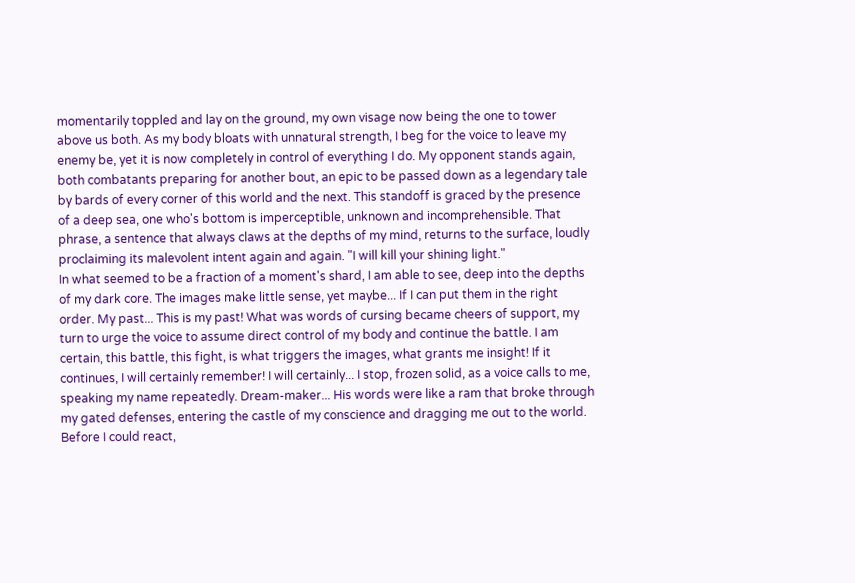momentarily toppled and lay on the ground, my own visage now being the one to tower above us both. As my body bloats with unnatural strength, I beg for the voice to leave my enemy be, yet it is now completely in control of everything I do. My opponent stands again, both combatants preparing for another bout, an epic to be passed down as a legendary tale by bards of every corner of this world and the next. This standoff is graced by the presence of a deep sea, one who's bottom is imperceptible, unknown and incomprehensible. That phrase, a sentence that always claws at the depths of my mind, returns to the surface, loudly proclaiming its malevolent intent again and again. "I will kill your shining light."
In what seemed to be a fraction of a moment's shard, I am able to see, deep into the depths of my dark core. The images make little sense, yet maybe... If I can put them in the right order. My past... This is my past! What was words of cursing became cheers of support, my turn to urge the voice to assume direct control of my body and continue the battle. I am certain, this battle, this fight, is what triggers the images, what grants me insight! If it continues, I will certainly remember! I will certainly... I stop, frozen solid, as a voice calls to me, speaking my name repeatedly. Dream-maker... His words were like a ram that broke through my gated defenses, entering the castle of my conscience and dragging me out to the world. Before I could react,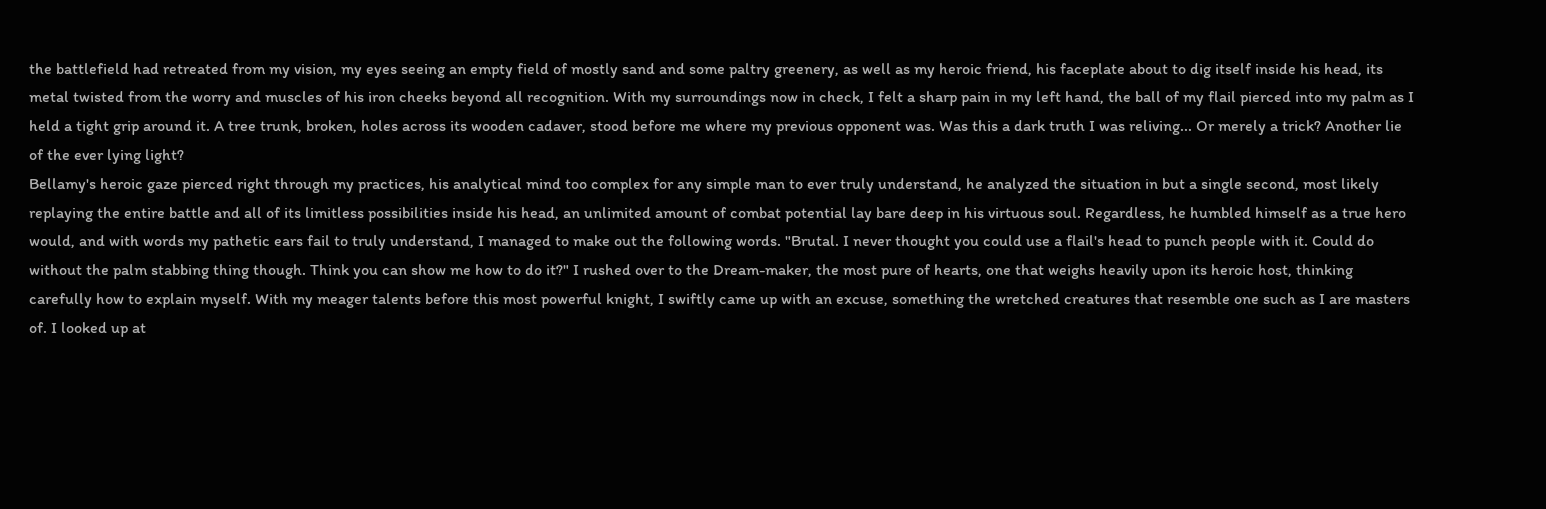the battlefield had retreated from my vision, my eyes seeing an empty field of mostly sand and some paltry greenery, as well as my heroic friend, his faceplate about to dig itself inside his head, its metal twisted from the worry and muscles of his iron cheeks beyond all recognition. With my surroundings now in check, I felt a sharp pain in my left hand, the ball of my flail pierced into my palm as I held a tight grip around it. A tree trunk, broken, holes across its wooden cadaver, stood before me where my previous opponent was. Was this a dark truth I was reliving... Or merely a trick? Another lie of the ever lying light?
Bellamy's heroic gaze pierced right through my practices, his analytical mind too complex for any simple man to ever truly understand, he analyzed the situation in but a single second, most likely replaying the entire battle and all of its limitless possibilities inside his head, an unlimited amount of combat potential lay bare deep in his virtuous soul. Regardless, he humbled himself as a true hero would, and with words my pathetic ears fail to truly understand, I managed to make out the following words. "Brutal. I never thought you could use a flail's head to punch people with it. Could do without the palm stabbing thing though. Think you can show me how to do it?" I rushed over to the Dream-maker, the most pure of hearts, one that weighs heavily upon its heroic host, thinking carefully how to explain myself. With my meager talents before this most powerful knight, I swiftly came up with an excuse, something the wretched creatures that resemble one such as I are masters of. I looked up at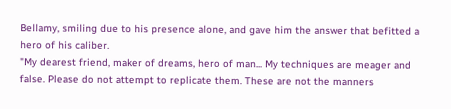Bellamy, smiling due to his presence alone, and gave him the answer that befitted a hero of his caliber.
"My dearest friend, maker of dreams, hero of man... My techniques are meager and false. Please do not attempt to replicate them. These are not the manners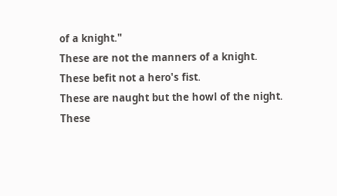of a knight."
These are not the manners of a knight.
These befit not a hero's fist.
These are naught but the howl of the night.
These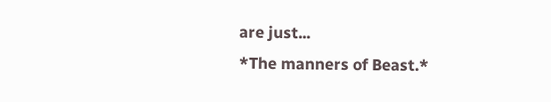are just...
*The manners of Beast.*